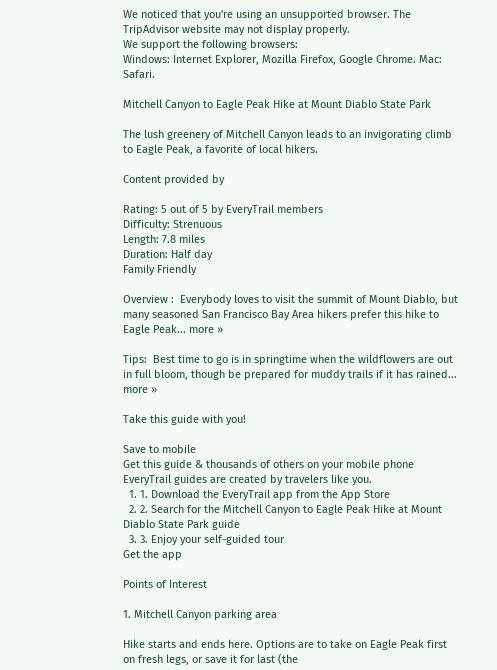We noticed that you're using an unsupported browser. The TripAdvisor website may not display properly.
We support the following browsers:
Windows: Internet Explorer, Mozilla Firefox, Google Chrome. Mac: Safari.

Mitchell Canyon to Eagle Peak Hike at Mount Diablo State Park

The lush greenery of Mitchell Canyon leads to an invigorating climb to Eagle Peak, a favorite of local hikers.

Content provided by

Rating: 5 out of 5 by EveryTrail members
Difficulty: Strenuous
Length: 7.8 miles
Duration: Half day
Family Friendly

Overview :  Everybody loves to visit the summit of Mount Diablo, but many seasoned San Francisco Bay Area hikers prefer this hike to Eagle Peak... more »

Tips:  Best time to go is in springtime when the wildflowers are out in full bloom, though be prepared for muddy trails if it has rained... more »

Take this guide with you!

Save to mobile
Get this guide & thousands of others on your mobile phone
EveryTrail guides are created by travelers like you.
  1. 1. Download the EveryTrail app from the App Store
  2. 2. Search for the Mitchell Canyon to Eagle Peak Hike at Mount Diablo State Park guide
  3. 3. Enjoy your self-guided tour
Get the app

Points of Interest

1. Mitchell Canyon parking area

Hike starts and ends here. Options are to take on Eagle Peak first on fresh legs, or save it for last (the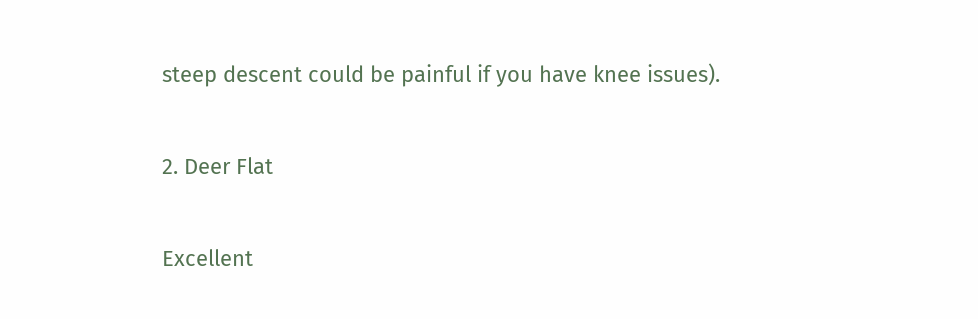steep descent could be painful if you have knee issues).

2. Deer Flat

Excellent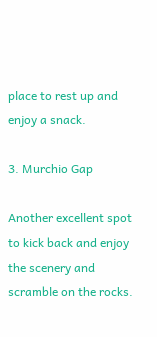place to rest up and enjoy a snack.

3. Murchio Gap

Another excellent spot to kick back and enjoy the scenery and scramble on the rocks.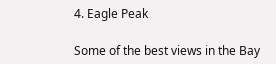4. Eagle Peak

Some of the best views in the Bay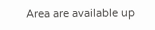Area are available up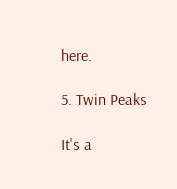here.

5. Twin Peaks

It's a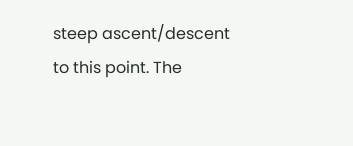steep ascent/descent to this point. The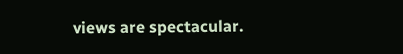views are spectacular.